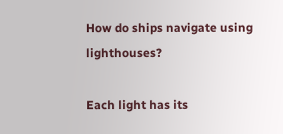How do ships navigate using lighthouses?

Each light has its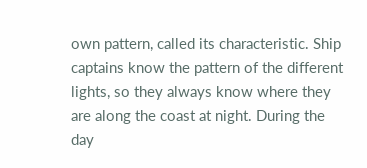own pattern, called its characteristic. Ship captains know the pattern of the different lights, so they always know where they are along the coast at night. During the day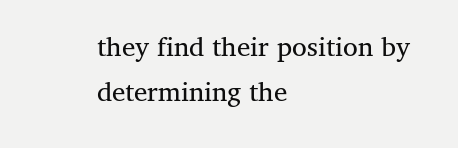they find their position by determining the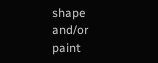shape and/or paint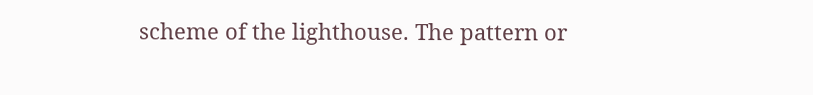scheme of the lighthouse. The pattern or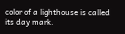color of a lighthouse is called its day mark.